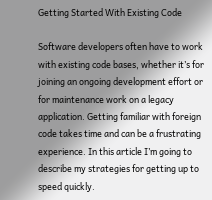Getting Started With Existing Code

Software developers often have to work with existing code bases, whether it’s for joining an ongoing development effort or for maintenance work on a legacy application. Getting familiar with foreign code takes time and can be a frustrating experience. In this article I’m going to describe my strategies for getting up to speed quickly.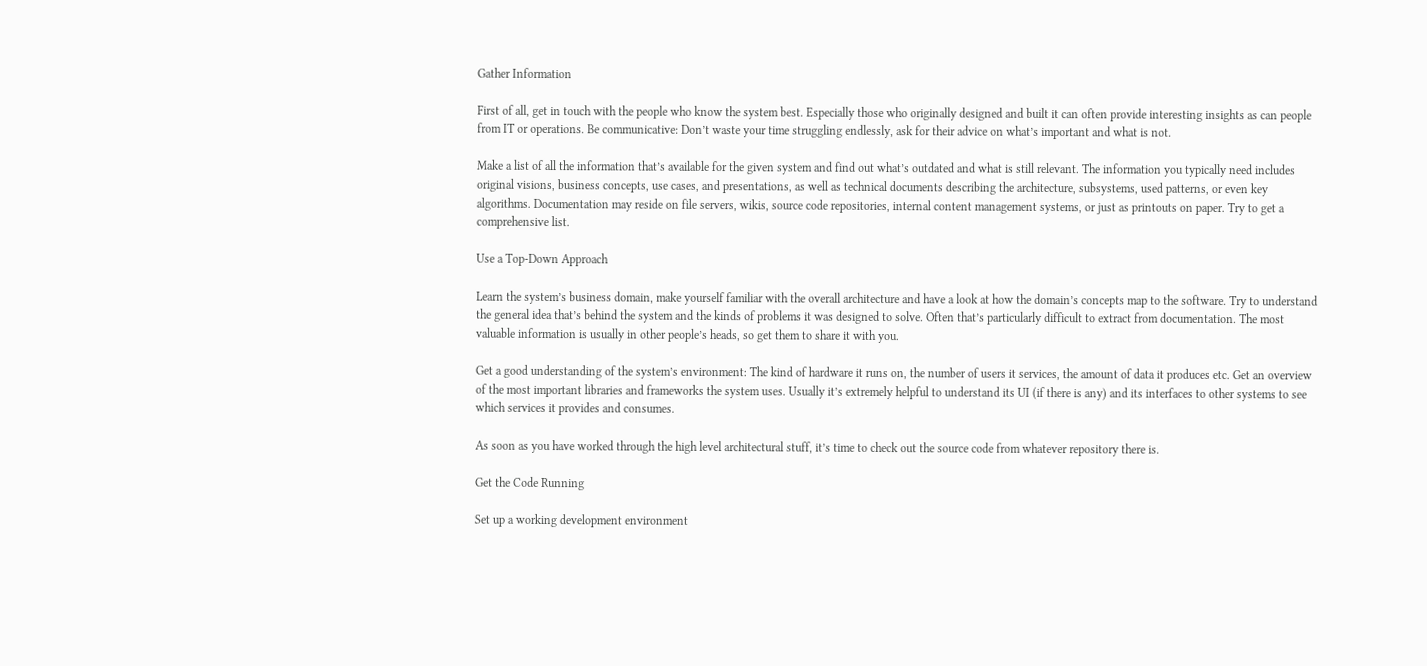Gather Information

First of all, get in touch with the people who know the system best. Especially those who originally designed and built it can often provide interesting insights as can people from IT or operations. Be communicative: Don’t waste your time struggling endlessly, ask for their advice on what’s important and what is not.

Make a list of all the information that’s available for the given system and find out what’s outdated and what is still relevant. The information you typically need includes original visions, business concepts, use cases, and presentations, as well as technical documents describing the architecture, subsystems, used patterns, or even key algorithms. Documentation may reside on file servers, wikis, source code repositories, internal content management systems, or just as printouts on paper. Try to get a comprehensive list.

Use a Top-Down Approach

Learn the system’s business domain, make yourself familiar with the overall architecture and have a look at how the domain’s concepts map to the software. Try to understand the general idea that’s behind the system and the kinds of problems it was designed to solve. Often that’s particularly difficult to extract from documentation. The most valuable information is usually in other people’s heads, so get them to share it with you.

Get a good understanding of the system’s environment: The kind of hardware it runs on, the number of users it services, the amount of data it produces etc. Get an overview of the most important libraries and frameworks the system uses. Usually it’s extremely helpful to understand its UI (if there is any) and its interfaces to other systems to see which services it provides and consumes.

As soon as you have worked through the high level architectural stuff, it’s time to check out the source code from whatever repository there is.

Get the Code Running

Set up a working development environment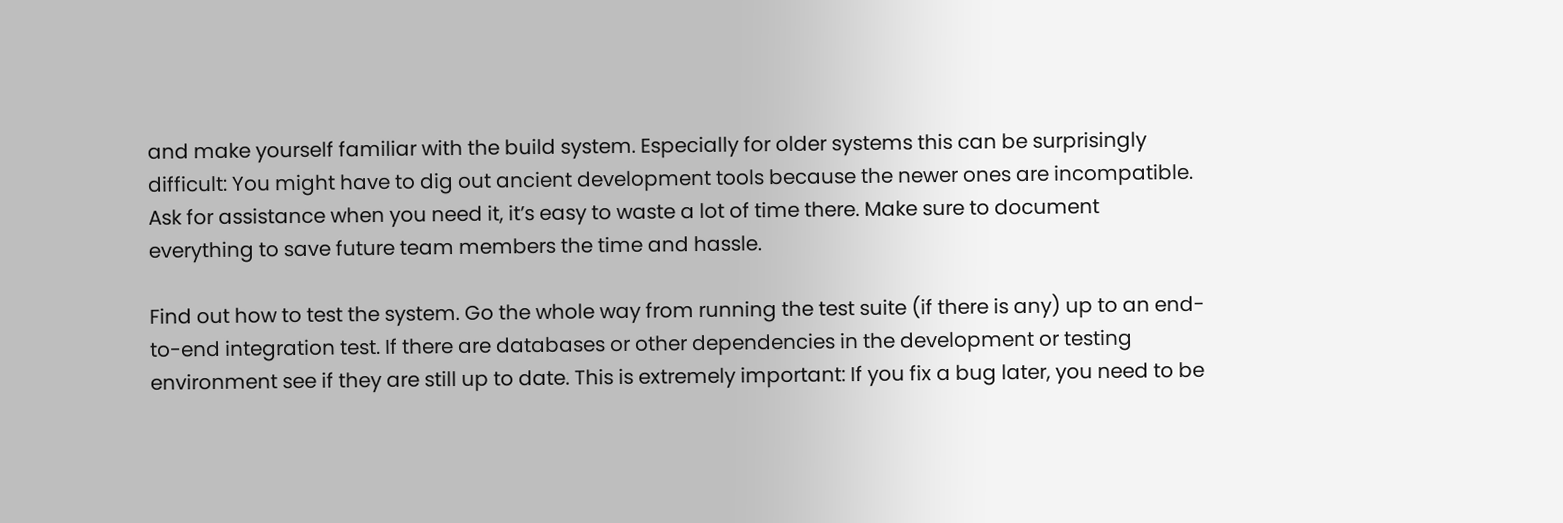and make yourself familiar with the build system. Especially for older systems this can be surprisingly difficult: You might have to dig out ancient development tools because the newer ones are incompatible. Ask for assistance when you need it, it’s easy to waste a lot of time there. Make sure to document everything to save future team members the time and hassle.

Find out how to test the system. Go the whole way from running the test suite (if there is any) up to an end-to-end integration test. If there are databases or other dependencies in the development or testing environment see if they are still up to date. This is extremely important: If you fix a bug later, you need to be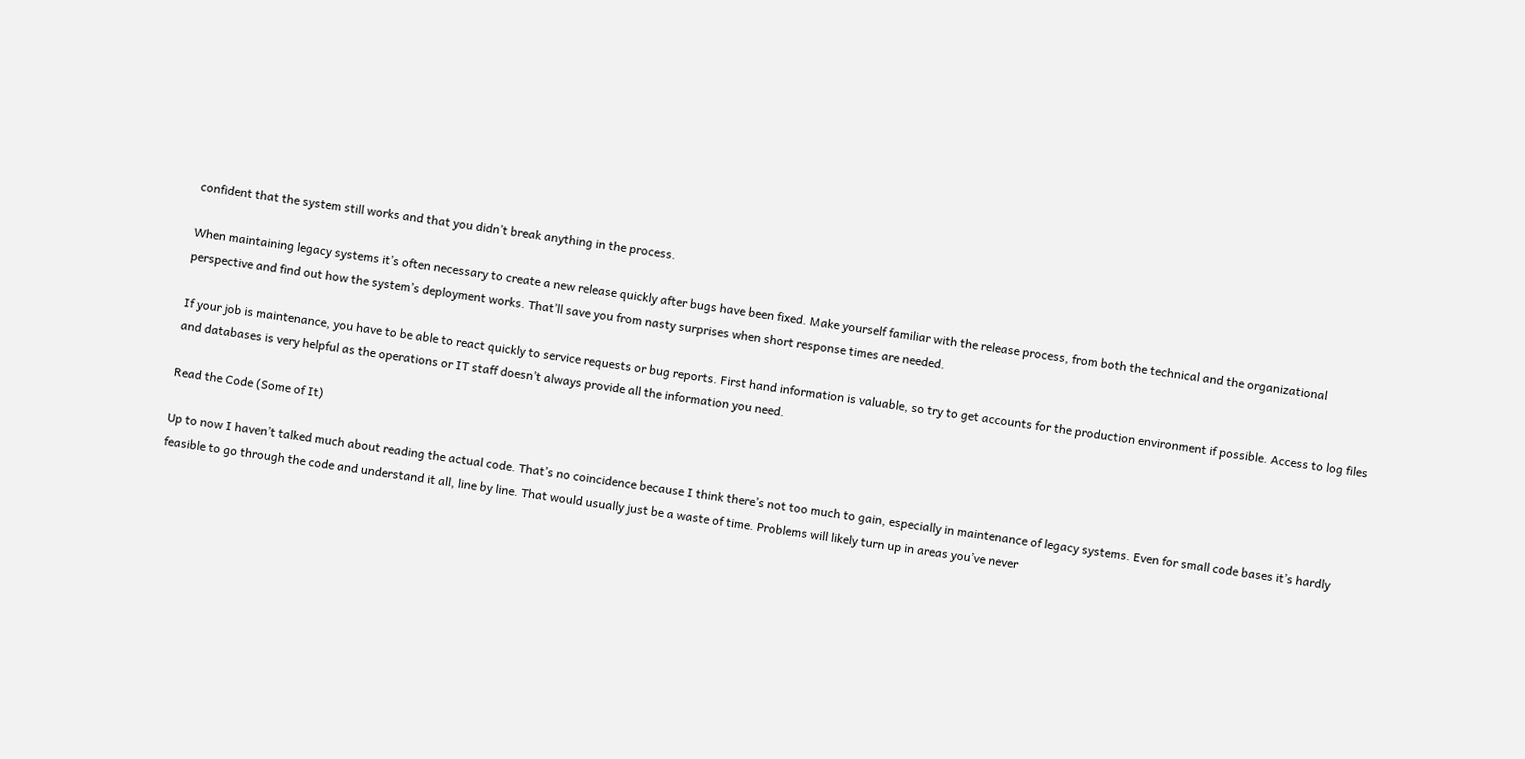confident that the system still works and that you didn’t break anything in the process.

When maintaining legacy systems it’s often necessary to create a new release quickly after bugs have been fixed. Make yourself familiar with the release process, from both the technical and the organizational perspective and find out how the system’s deployment works. That’ll save you from nasty surprises when short response times are needed.

If your job is maintenance, you have to be able to react quickly to service requests or bug reports. First hand information is valuable, so try to get accounts for the production environment if possible. Access to log files and databases is very helpful as the operations or IT staff doesn’t always provide all the information you need.

Read the Code (Some of It)

Up to now I haven’t talked much about reading the actual code. That’s no coincidence because I think there’s not too much to gain, especially in maintenance of legacy systems. Even for small code bases it’s hardly feasible to go through the code and understand it all, line by line. That would usually just be a waste of time. Problems will likely turn up in areas you’ve never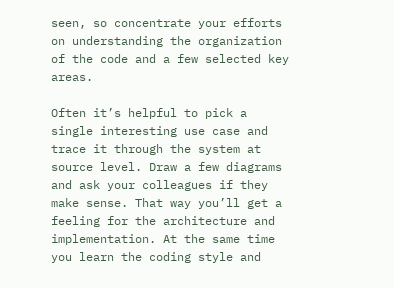seen, so concentrate your efforts on understanding the organization of the code and a few selected key areas.

Often it’s helpful to pick a single interesting use case and trace it through the system at source level. Draw a few diagrams and ask your colleagues if they make sense. That way you’ll get a feeling for the architecture and implementation. At the same time you learn the coding style and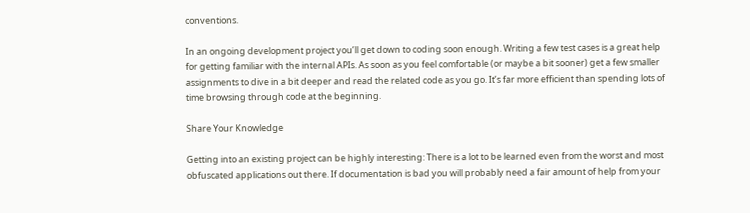conventions.

In an ongoing development project you’ll get down to coding soon enough. Writing a few test cases is a great help for getting familiar with the internal APIs. As soon as you feel comfortable (or maybe a bit sooner) get a few smaller assignments to dive in a bit deeper and read the related code as you go. It’s far more efficient than spending lots of time browsing through code at the beginning.

Share Your Knowledge

Getting into an existing project can be highly interesting: There is a lot to be learned even from the worst and most obfuscated applications out there. If documentation is bad you will probably need a fair amount of help from your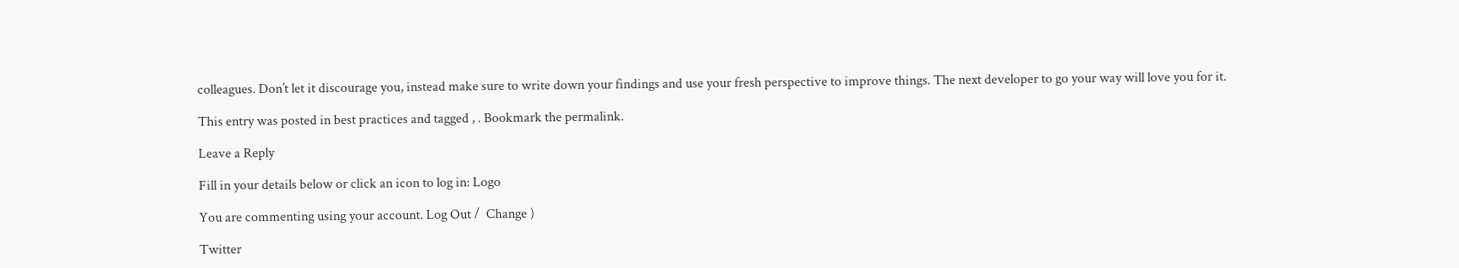colleagues. Don’t let it discourage you, instead make sure to write down your findings and use your fresh perspective to improve things. The next developer to go your way will love you for it.

This entry was posted in best practices and tagged , . Bookmark the permalink.

Leave a Reply

Fill in your details below or click an icon to log in: Logo

You are commenting using your account. Log Out /  Change )

Twitter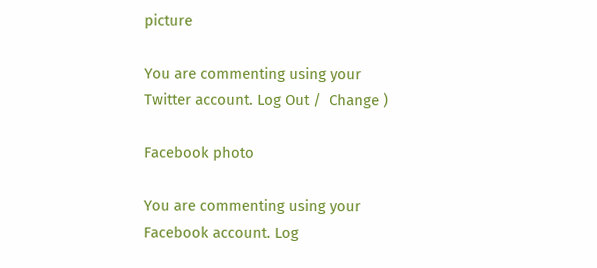picture

You are commenting using your Twitter account. Log Out /  Change )

Facebook photo

You are commenting using your Facebook account. Log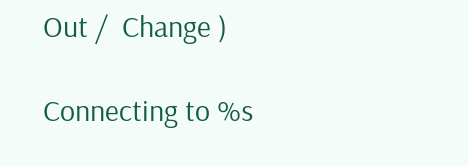Out /  Change )

Connecting to %s